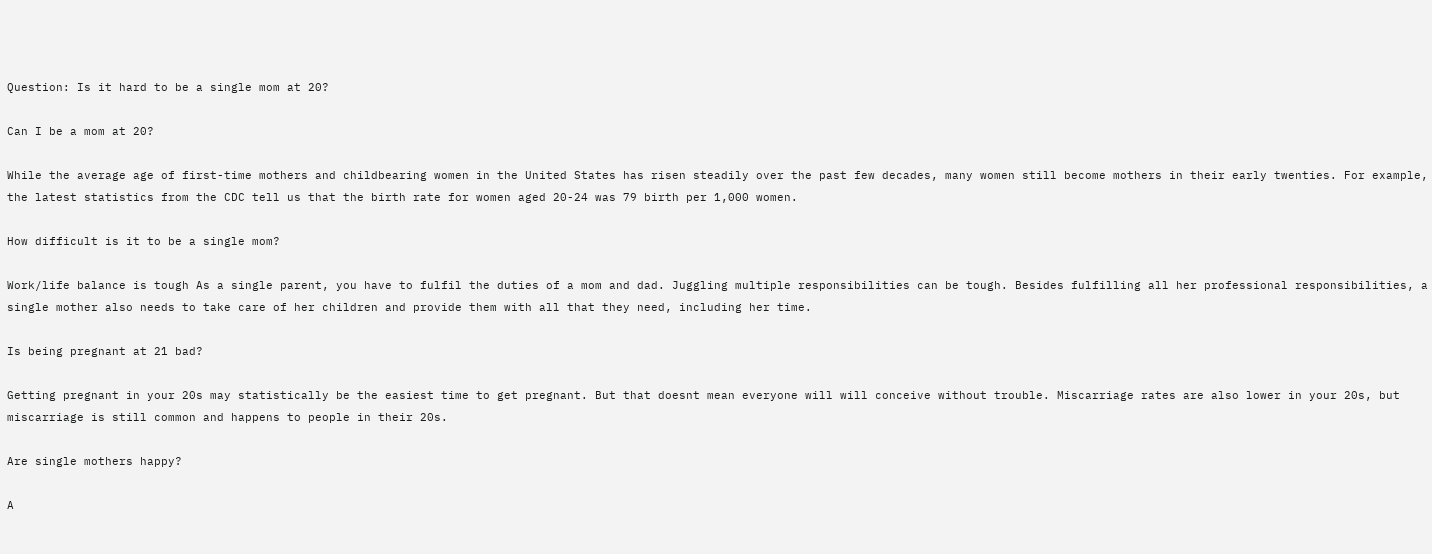Question: Is it hard to be a single mom at 20?

Can I be a mom at 20?

While the average age of first-time mothers and childbearing women in the United States has risen steadily over the past few decades, many women still become mothers in their early twenties. For example, the latest statistics from the CDC tell us that the birth rate for women aged 20-24 was 79 birth per 1,000 women.

How difficult is it to be a single mom?

Work/life balance is tough As a single parent, you have to fulfil the duties of a mom and dad. Juggling multiple responsibilities can be tough. Besides fulfilling all her professional responsibilities, a single mother also needs to take care of her children and provide them with all that they need, including her time.

Is being pregnant at 21 bad?

Getting pregnant in your 20s may statistically be the easiest time to get pregnant. But that doesnt mean everyone will will conceive without trouble. Miscarriage rates are also lower in your 20s, but miscarriage is still common and happens to people in their 20s.

Are single mothers happy?

A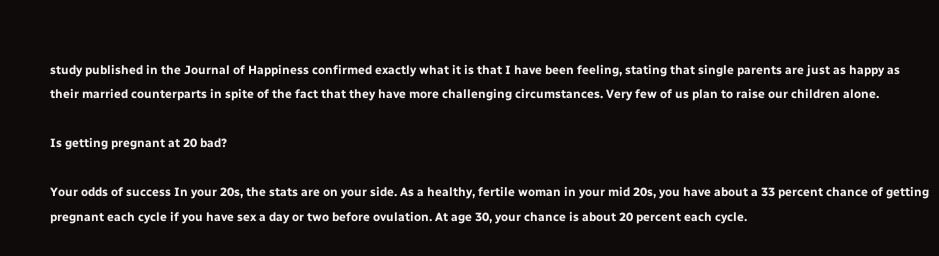study published in the Journal of Happiness confirmed exactly what it is that I have been feeling, stating that single parents are just as happy as their married counterparts in spite of the fact that they have more challenging circumstances. Very few of us plan to raise our children alone.

Is getting pregnant at 20 bad?

Your odds of success In your 20s, the stats are on your side. As a healthy, fertile woman in your mid 20s, you have about a 33 percent chance of getting pregnant each cycle if you have sex a day or two before ovulation. At age 30, your chance is about 20 percent each cycle.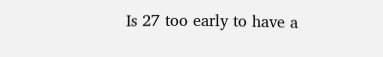Is 27 too early to have a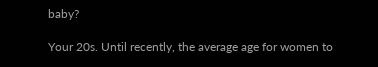baby?

Your 20s. Until recently, the average age for women to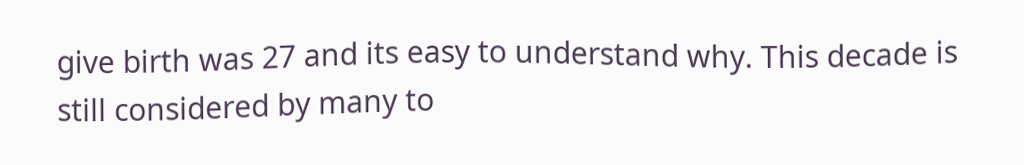give birth was 27 and its easy to understand why. This decade is still considered by many to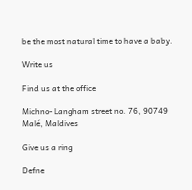be the most natural time to have a baby.

Write us

Find us at the office

Michno- Langham street no. 76, 90749 Malé, Maldives

Give us a ring

Defne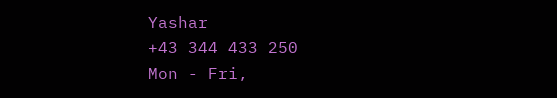Yashar
+43 344 433 250
Mon - Fri,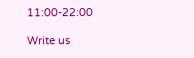11:00-22:00

Write us